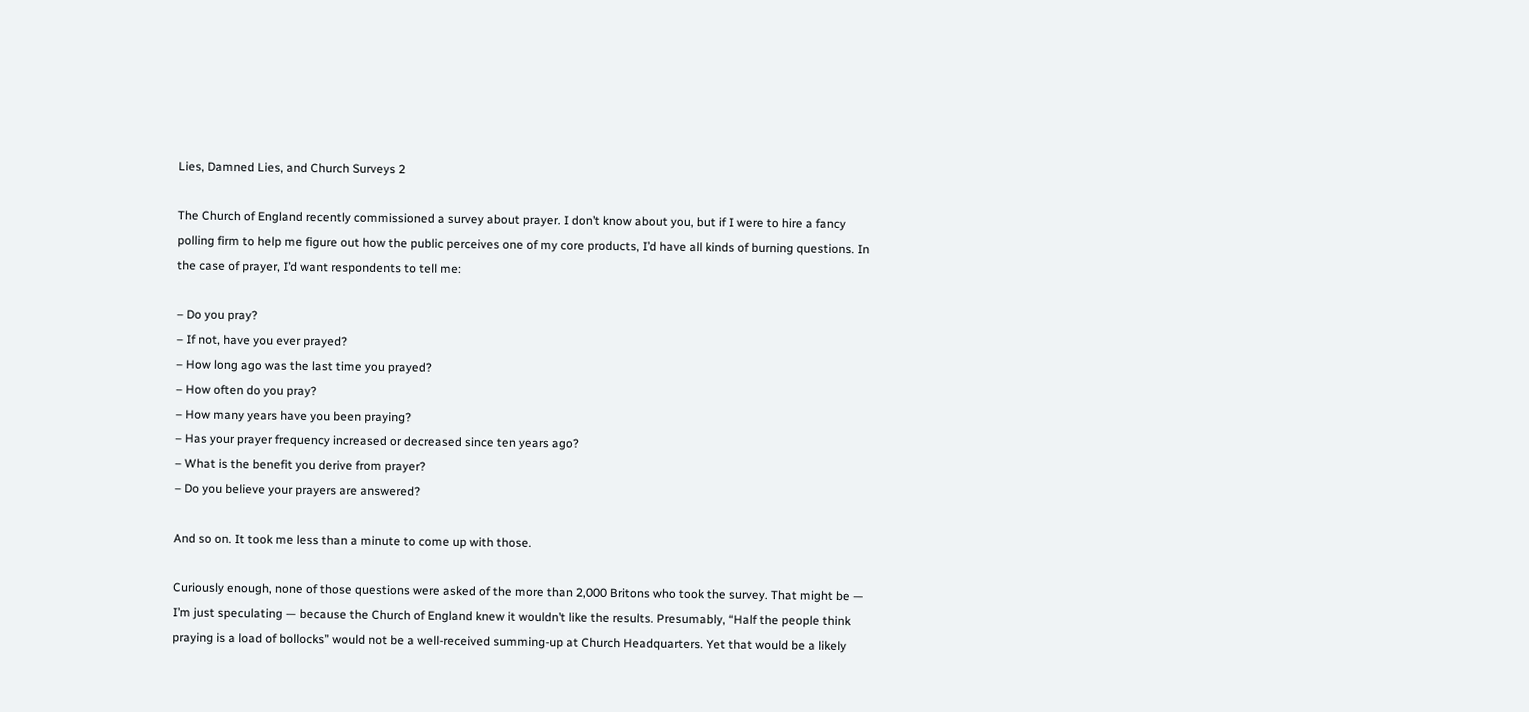Lies, Damned Lies, and Church Surveys 2

The Church of England recently commissioned a survey about prayer. I don’t know about you, but if I were to hire a fancy polling firm to help me figure out how the public perceives one of my core products, I’d have all kinds of burning questions. In the case of prayer, I’d want respondents to tell me:

– Do you pray?
– If not, have you ever prayed?
– How long ago was the last time you prayed?
– How often do you pray?
– How many years have you been praying?
– Has your prayer frequency increased or decreased since ten years ago?
– What is the benefit you derive from prayer?
– Do you believe your prayers are answered?

And so on. It took me less than a minute to come up with those.

Curiously enough, none of those questions were asked of the more than 2,000 Britons who took the survey. That might be — I’m just speculating — because the Church of England knew it wouldn’t like the results. Presumably, “Half the people think praying is a load of bollocks” would not be a well-received summing-up at Church Headquarters. Yet that would be a likely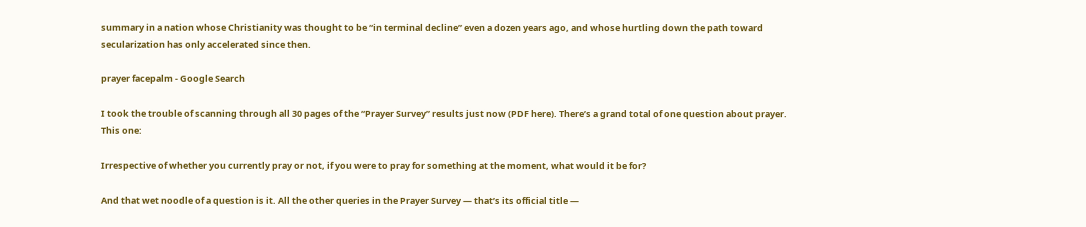summary in a nation whose Christianity was thought to be “in terminal decline” even a dozen years ago, and whose hurtling down the path toward secularization has only accelerated since then.

prayer facepalm - Google Search

I took the trouble of scanning through all 30 pages of the “Prayer Survey” results just now (PDF here). There’s a grand total of one question about prayer. This one:

Irrespective of whether you currently pray or not, if you were to pray for something at the moment, what would it be for?

And that wet noodle of a question is it. All the other queries in the Prayer Survey — that’s its official title —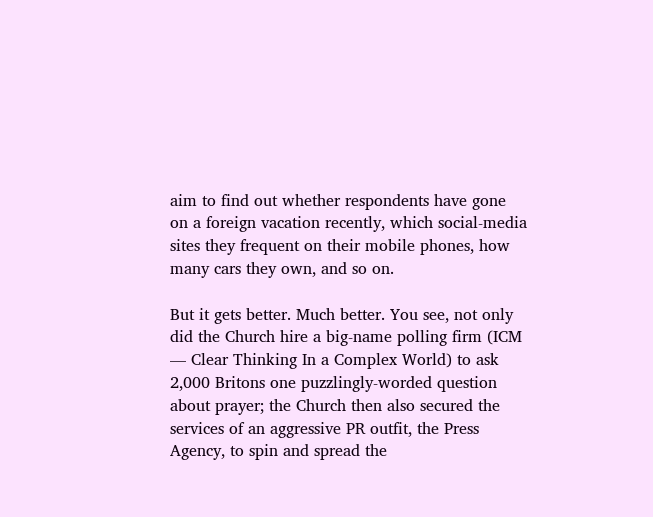aim to find out whether respondents have gone on a foreign vacation recently, which social-media sites they frequent on their mobile phones, how many cars they own, and so on.

But it gets better. Much better. You see, not only did the Church hire a big-name polling firm (ICM — Clear Thinking In a Complex World) to ask 2,000 Britons one puzzlingly-worded question about prayer; the Church then also secured the services of an aggressive PR outfit, the Press Agency, to spin and spread the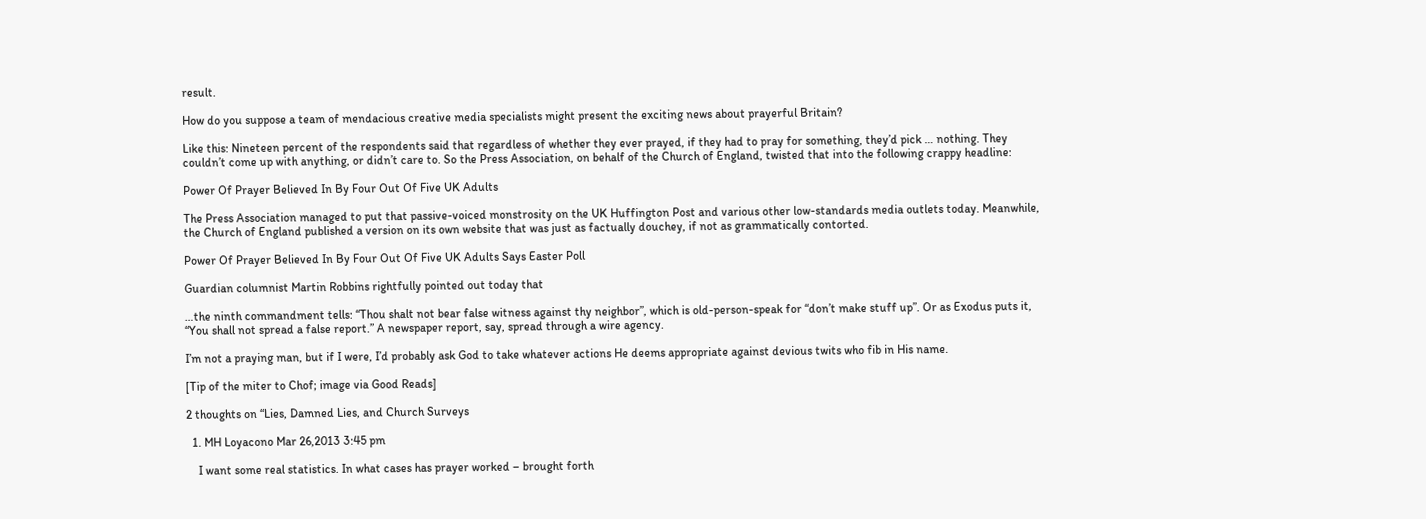result.

How do you suppose a team of mendacious creative media specialists might present the exciting news about prayerful Britain?

Like this: Nineteen percent of the respondents said that regardless of whether they ever prayed, if they had to pray for something, they’d pick … nothing. They couldn’t come up with anything, or didn’t care to. So the Press Association, on behalf of the Church of England, twisted that into the following crappy headline:

Power Of Prayer Believed In By Four Out Of Five UK Adults

The Press Association managed to put that passive-voiced monstrosity on the UK Huffington Post and various other low-standards media outlets today. Meanwhile, the Church of England published a version on its own website that was just as factually douchey, if not as grammatically contorted.

Power Of Prayer Believed In By Four Out Of Five UK Adults Says Easter Poll

Guardian columnist Martin Robbins rightfully pointed out today that

…the ninth commandment tells: “Thou shalt not bear false witness against thy neighbor”, which is old-person-speak for “don’t make stuff up”. Or as Exodus puts it, “You shall not spread a false report.” A newspaper report, say, spread through a wire agency.

I’m not a praying man, but if I were, I’d probably ask God to take whatever actions He deems appropriate against devious twits who fib in His name.

[Tip of the miter to Chof; image via Good Reads]

2 thoughts on “Lies, Damned Lies, and Church Surveys

  1. MH Loyacono Mar 26,2013 3:45 pm

    I want some real statistics. In what cases has prayer worked – brought forth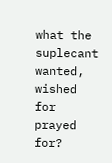what the suplecant wanted, wished for prayed for?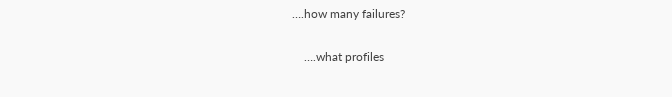….how many failures?

    ….what profiles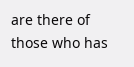are there of those who has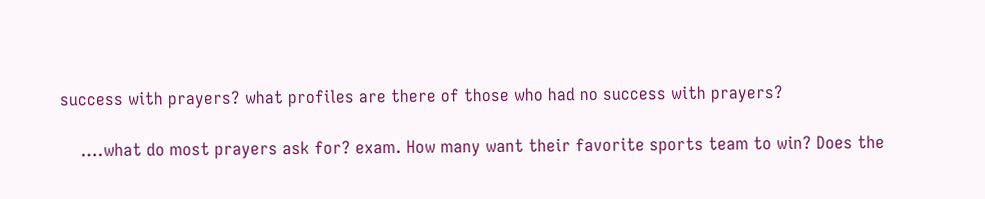success with prayers? what profiles are there of those who had no success with prayers?

    ….what do most prayers ask for? exam. How many want their favorite sports team to win? Does the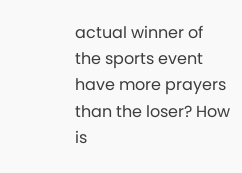actual winner of the sports event have more prayers than the loser? How is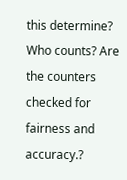this determine? Who counts? Are the counters checked for fairness and accuracy.?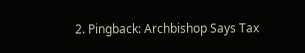2. Pingback: Archbishop Says Tax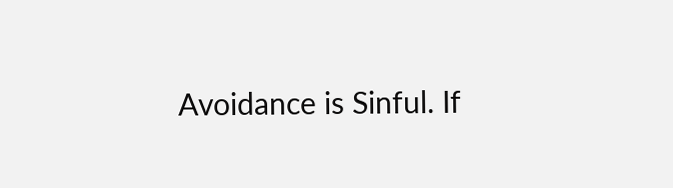Avoidance is Sinful. If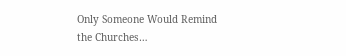Only Someone Would Remind the Churches…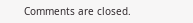Comments are closed.